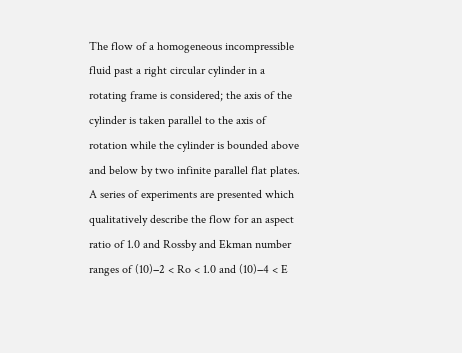The flow of a homogeneous incompressible fluid past a right circular cylinder in a rotating frame is considered; the axis of the cylinder is taken parallel to the axis of rotation while the cylinder is bounded above and below by two infinite parallel flat plates. A series of experiments are presented which qualitatively describe the flow for an aspect ratio of 1.0 and Rossby and Ekman number ranges of (10)−2 < Ro < 1.0 and (10)−4 < E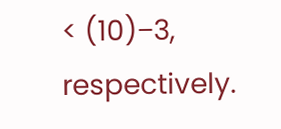< (10)−3, respectively.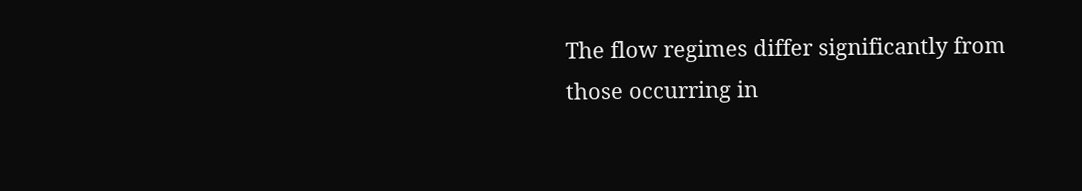The flow regimes differ significantly from those occurring in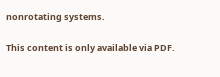nonrotating systems.

This content is only available via PDF.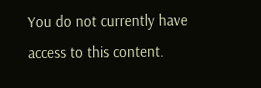You do not currently have access to this content.